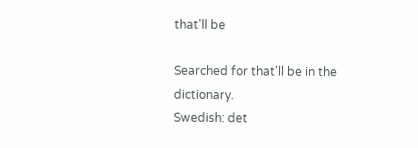that'll be

Searched for that'll be in the dictionary.
Swedish: det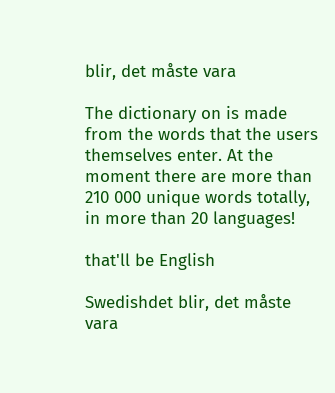blir, det måste vara

The dictionary on is made from the words that the users themselves enter. At the moment there are more than 210 000 unique words totally, in more than 20 languages!

that'll be English

Swedishdet blir, det måste vara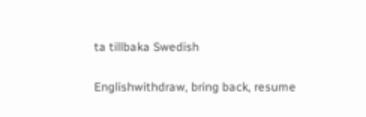ta tillbaka Swedish

Englishwithdraw, bring back, resume